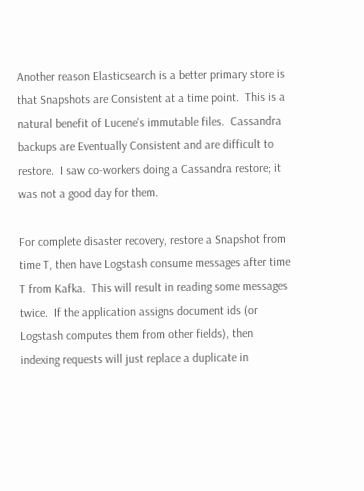Another reason Elasticsearch is a better primary store is that Snapshots are Consistent at a time point.  This is a natural benefit of Lucene's immutable files.  Cassandra backups are Eventually Consistent and are difficult to restore.  I saw co-workers doing a Cassandra restore; it was not a good day for them.

For complete disaster recovery, restore a Snapshot from time T, then have Logstash consume messages after time T from Kafka.  This will result in reading some messages twice.  If the application assigns document ids (or Logstash computes them from other fields), then indexing requests will just replace a duplicate in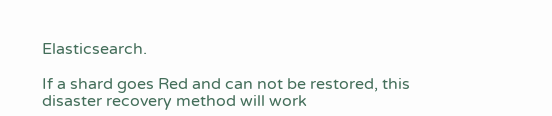Elasticsearch.

If a shard goes Red and can not be restored, this disaster recovery method will work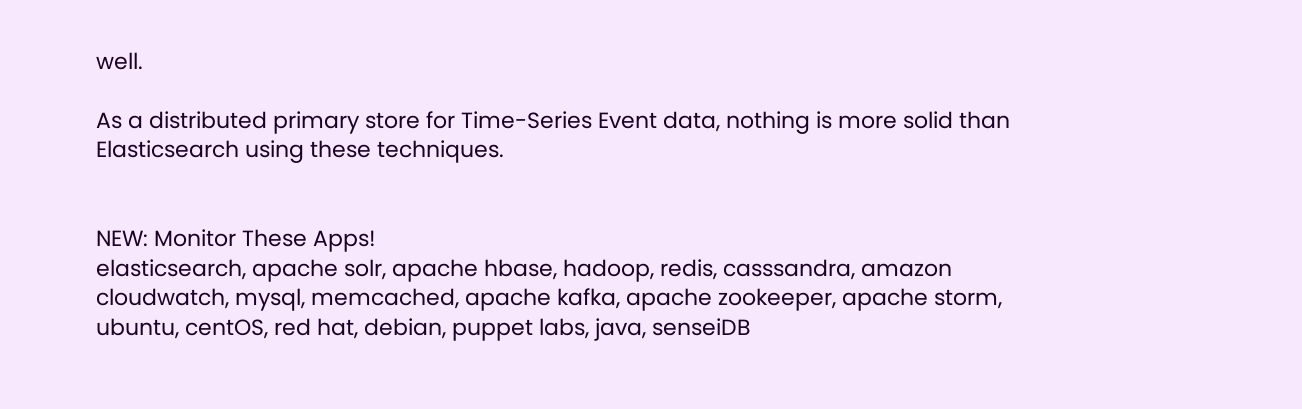well.

As a distributed primary store for Time-Series Event data, nothing is more solid than Elasticsearch using these techniques.


NEW: Monitor These Apps!
elasticsearch, apache solr, apache hbase, hadoop, redis, casssandra, amazon cloudwatch, mysql, memcached, apache kafka, apache zookeeper, apache storm, ubuntu, centOS, red hat, debian, puppet labs, java, senseiDB